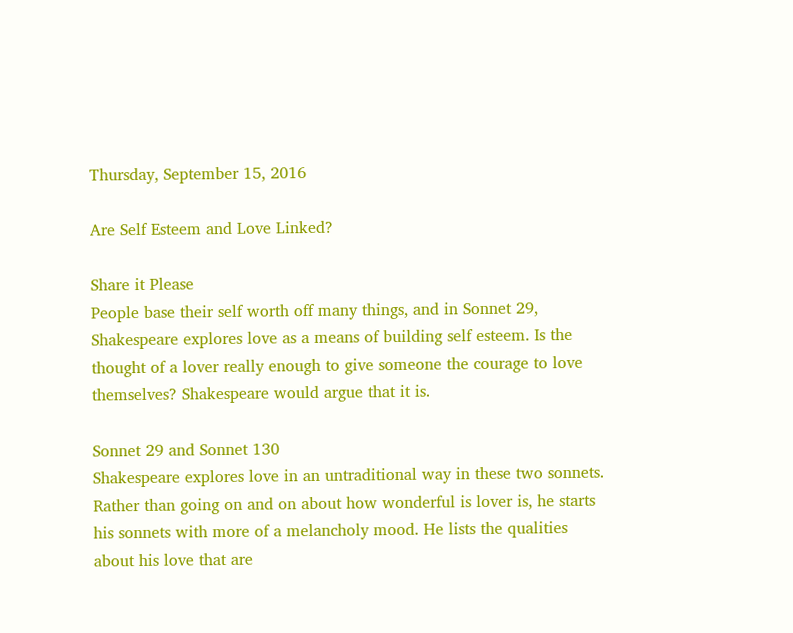Thursday, September 15, 2016

Are Self Esteem and Love Linked?

Share it Please
People base their self worth off many things, and in Sonnet 29, Shakespeare explores love as a means of building self esteem. Is the thought of a lover really enough to give someone the courage to love themselves? Shakespeare would argue that it is.

Sonnet 29 and Sonnet 130
Shakespeare explores love in an untraditional way in these two sonnets. Rather than going on and on about how wonderful is lover is, he starts his sonnets with more of a melancholy mood. He lists the qualities about his love that are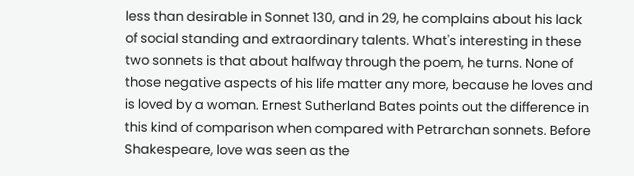less than desirable in Sonnet 130, and in 29, he complains about his lack of social standing and extraordinary talents. What's interesting in these two sonnets is that about halfway through the poem, he turns. None of those negative aspects of his life matter any more, because he loves and is loved by a woman. Ernest Sutherland Bates points out the difference in this kind of comparison when compared with Petrarchan sonnets. Before Shakespeare, love was seen as the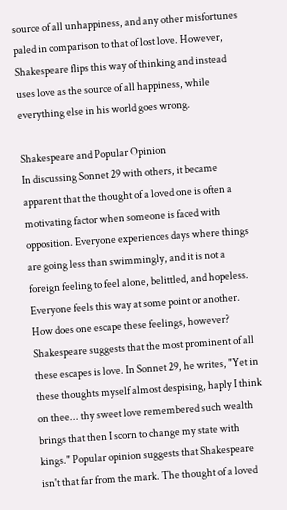source of all unhappiness, and any other misfortunes paled in comparison to that of lost love. However, Shakespeare flips this way of thinking and instead uses love as the source of all happiness, while everything else in his world goes wrong.

Shakespeare and Popular Opinion
In discussing Sonnet 29 with others, it became apparent that the thought of a loved one is often a motivating factor when someone is faced with opposition. Everyone experiences days where things are going less than swimmingly, and it is not a foreign feeling to feel alone, belittled, and hopeless. Everyone feels this way at some point or another. How does one escape these feelings, however? Shakespeare suggests that the most prominent of all these escapes is love. In Sonnet 29, he writes, "Yet in these thoughts myself almost despising, haply I think on thee... thy sweet love remembered such wealth brings that then I scorn to change my state with kings." Popular opinion suggests that Shakespeare isn't that far from the mark. The thought of a loved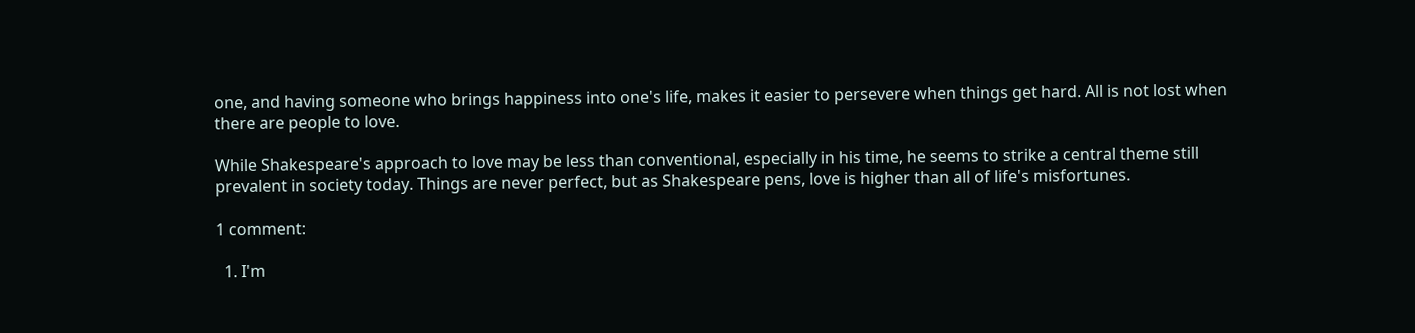one, and having someone who brings happiness into one's life, makes it easier to persevere when things get hard. All is not lost when there are people to love.

While Shakespeare's approach to love may be less than conventional, especially in his time, he seems to strike a central theme still prevalent in society today. Things are never perfect, but as Shakespeare pens, love is higher than all of life's misfortunes.

1 comment:

  1. I'm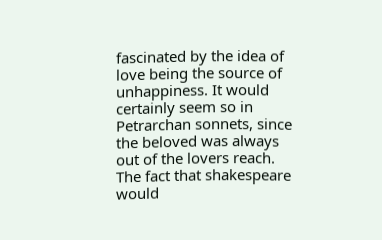fascinated by the idea of love being the source of unhappiness. It would certainly seem so in Petrarchan sonnets, since the beloved was always out of the lovers reach. The fact that shakespeare would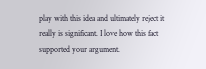play with this idea and ultimately reject it really is significant. I love how this fact supported your argument.